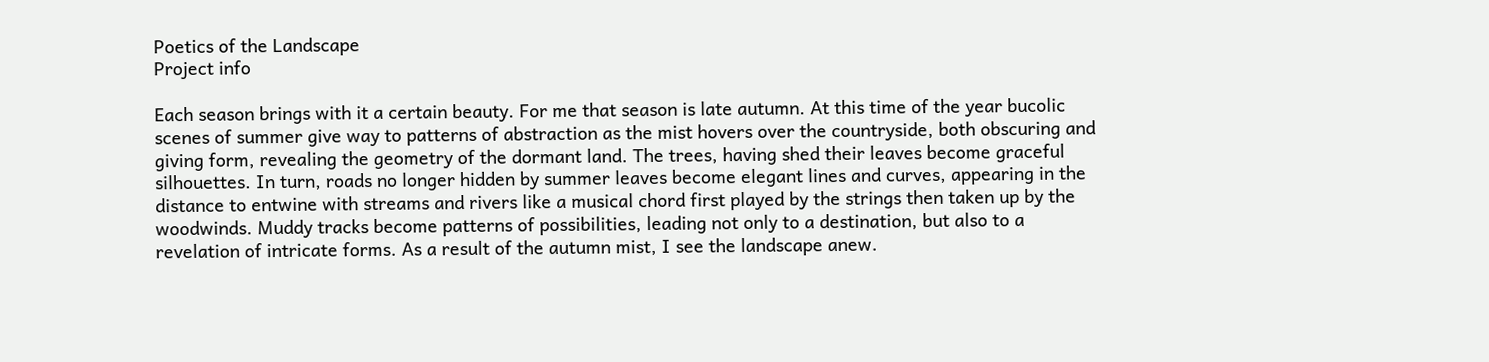Poetics of the Landscape
Project info

Each season brings with it a certain beauty. For me that season is late autumn. At this time of the year bucolic scenes of summer give way to patterns of abstraction as the mist hovers over the countryside, both obscuring and giving form, revealing the geometry of the dormant land. The trees, having shed their leaves become graceful silhouettes. In turn, roads no longer hidden by summer leaves become elegant lines and curves, appearing in the distance to entwine with streams and rivers like a musical chord first played by the strings then taken up by the woodwinds. Muddy tracks become patterns of possibilities, leading not only to a destination, but also to a revelation of intricate forms. As a result of the autumn mist, I see the landscape anew.